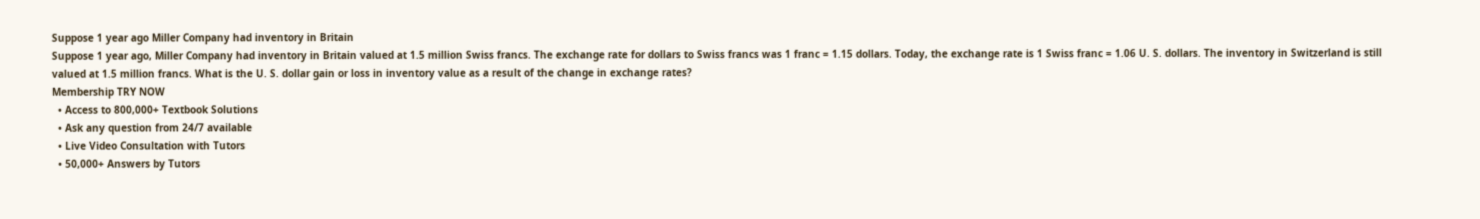Suppose 1 year ago Miller Company had inventory in Britain
Suppose 1 year ago, Miller Company had inventory in Britain valued at 1.5 million Swiss francs. The exchange rate for dollars to Swiss francs was 1 franc = 1.15 dollars. Today, the exchange rate is 1 Swiss franc = 1.06 U. S. dollars. The inventory in Switzerland is still valued at 1.5 million francs. What is the U. S. dollar gain or loss in inventory value as a result of the change in exchange rates?
Membership TRY NOW
  • Access to 800,000+ Textbook Solutions
  • Ask any question from 24/7 available
  • Live Video Consultation with Tutors
  • 50,000+ Answers by Tutors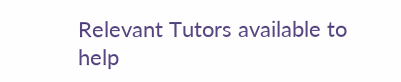Relevant Tutors available to help